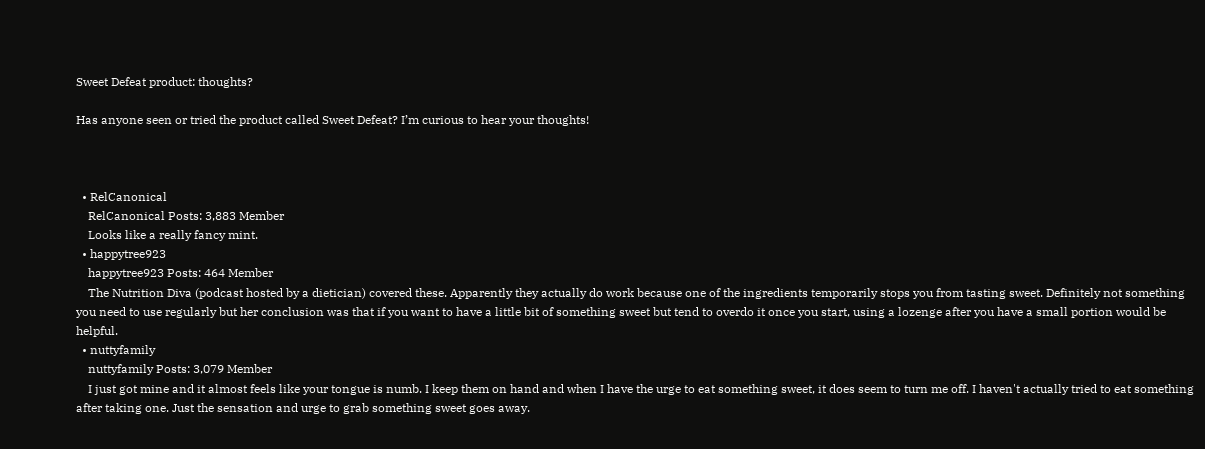Sweet Defeat product: thoughts?

Has anyone seen or tried the product called Sweet Defeat? I’m curious to hear your thoughts!



  • RelCanonical
    RelCanonical Posts: 3,883 Member
    Looks like a really fancy mint.
  • happytree923
    happytree923 Posts: 464 Member
    The Nutrition Diva (podcast hosted by a dietician) covered these. Apparently they actually do work because one of the ingredients temporarily stops you from tasting sweet. Definitely not something you need to use regularly but her conclusion was that if you want to have a little bit of something sweet but tend to overdo it once you start, using a lozenge after you have a small portion would be helpful.
  • nuttyfamily
    nuttyfamily Posts: 3,079 Member
    I just got mine and it almost feels like your tongue is numb. I keep them on hand and when I have the urge to eat something sweet, it does seem to turn me off. I haven't actually tried to eat something after taking one. Just the sensation and urge to grab something sweet goes away.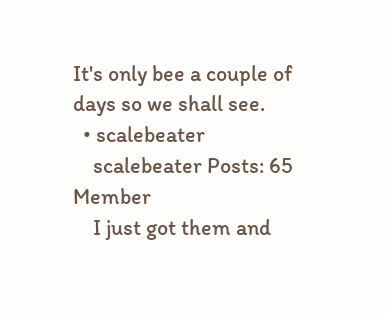It's only bee a couple of days so we shall see.
  • scalebeater
    scalebeater Posts: 65 Member
    I just got them and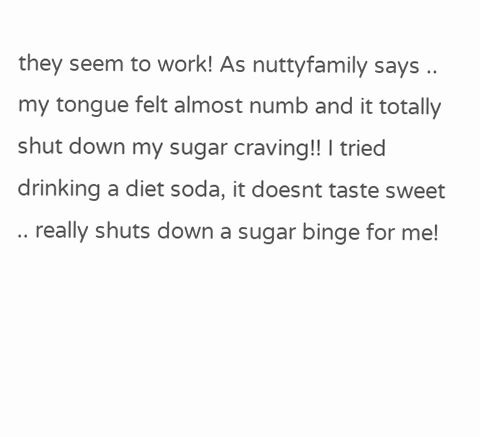they seem to work! As nuttyfamily says .. my tongue felt almost numb and it totally shut down my sugar craving!! I tried drinking a diet soda, it doesnt taste sweet .. really shuts down a sugar binge for me!